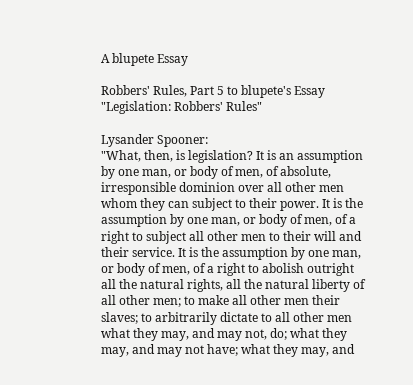A blupete Essay

Robbers' Rules, Part 5 to blupete's Essay
"Legislation: Robbers' Rules"

Lysander Spooner:
"What, then, is legislation? It is an assumption by one man, or body of men, of absolute, irresponsible dominion over all other men whom they can subject to their power. It is the assumption by one man, or body of men, of a right to subject all other men to their will and their service. It is the assumption by one man, or body of men, of a right to abolish outright all the natural rights, all the natural liberty of all other men; to make all other men their slaves; to arbitrarily dictate to all other men what they may, and may not, do; what they may, and may not have; what they may, and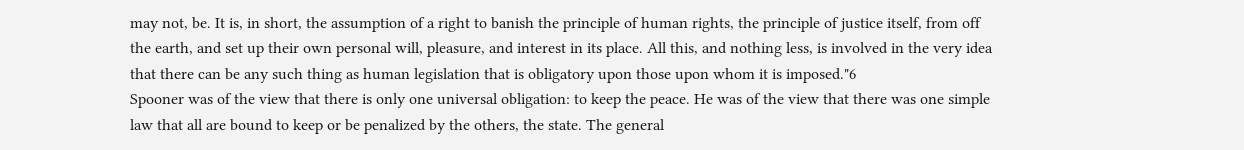may not, be. It is, in short, the assumption of a right to banish the principle of human rights, the principle of justice itself, from off the earth, and set up their own personal will, pleasure, and interest in its place. All this, and nothing less, is involved in the very idea that there can be any such thing as human legislation that is obligatory upon those upon whom it is imposed."6
Spooner was of the view that there is only one universal obligation: to keep the peace. He was of the view that there was one simple law that all are bound to keep or be penalized by the others, the state. The general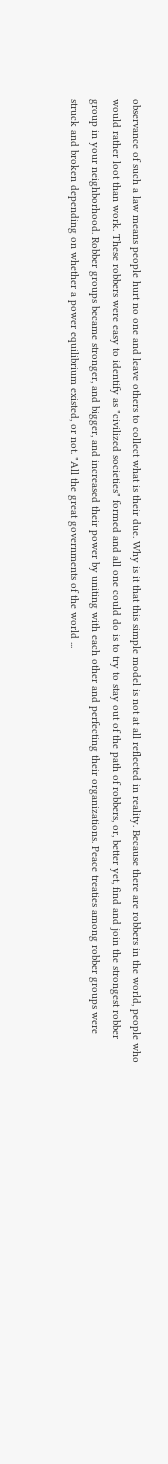observance of such a law means people hurt no one and leave others to collect what is their due. Why is it that this simple model is not at all reflected in reality. Because there are robbers in the world, people who would rather loot than work. These robbers were easy to identify as "civilized societies" formed and all one could do is to try to stay out of the path of robbers, or, better yet, find and join the strongest robber group in your neighborhood. Robber groups became stronger, and bigger, and increased their power by uniting with each other and perfecting their organizations. Peace treaties among robber groups were struck and broken depending on whether a power equilibrium existed, or not. "All the great governments of the world ...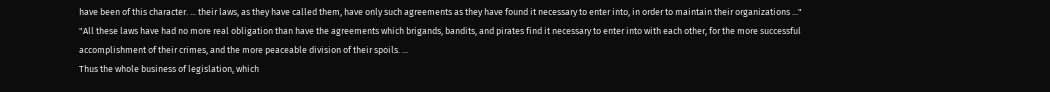have been of this character. ... their laws, as they have called them, have only such agreements as they have found it necessary to enter into, in order to maintain their organizations ..."
"All these laws have had no more real obligation than have the agreements which brigands, bandits, and pirates find it necessary to enter into with each other, for the more successful accomplishment of their crimes, and the more peaceable division of their spoils. ...
Thus the whole business of legislation, which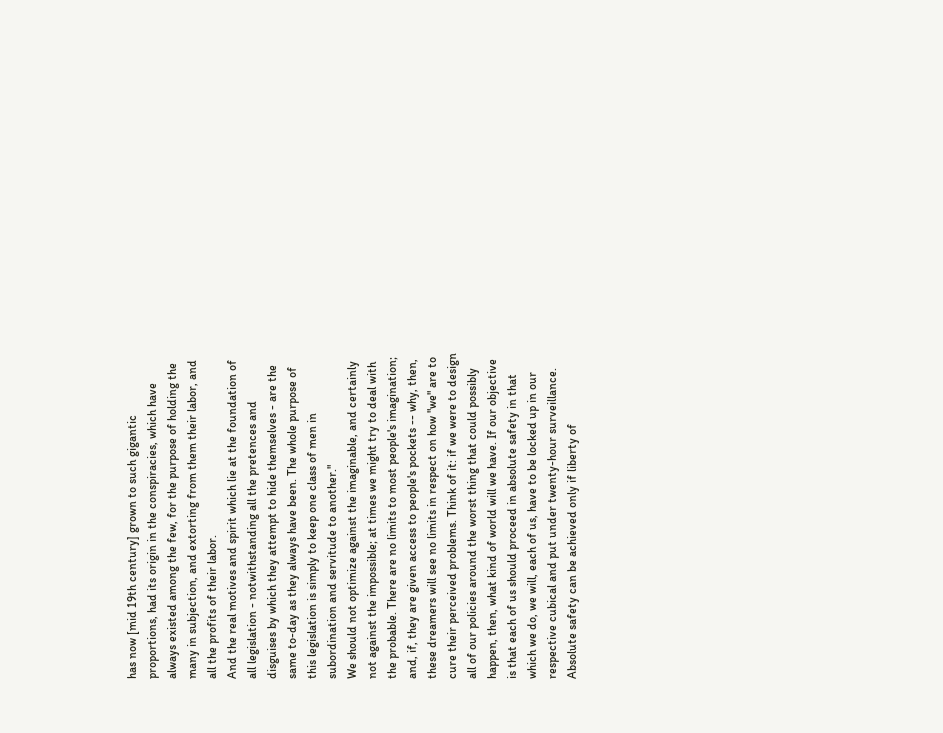has now [mid 19th century] grown to such gigantic proportions, had its origin in the conspiracies, which have always existed among the few, for the purpose of holding the many in subjection, and extorting from them their labor, and all the profits of their labor.
And the real motives and spirit which lie at the foundation of all legislation - notwithstanding all the pretences and disguises by which they attempt to hide themselves - are the same to-day as they always have been. The whole purpose of this legislation is simply to keep one class of men in subordination and servitude to another."
We should not optimize against the imaginable, and certainly not against the impossible; at times we might try to deal with the probable. There are no limits to most people's imagination; and, if, they are given access to people's pockets -- why, then, these dreamers will see no limits in respect on how "we" are to cure their perceived problems. Think of it: if we were to design all of our policies around the worst thing that could possibly happen, then, what kind of world will we have. If our objective is that each of us should proceed in absolute safety in that which we do, we will, each of us, have to be locked up in our respective cubical and put under twenty-hour surveillance. Absolute safety can be achieved only if liberty of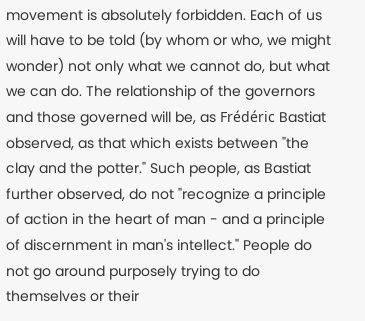movement is absolutely forbidden. Each of us will have to be told (by whom or who, we might wonder) not only what we cannot do, but what we can do. The relationship of the governors and those governed will be, as Frédéric Bastiat observed, as that which exists between "the clay and the potter." Such people, as Bastiat further observed, do not "recognize a principle of action in the heart of man - and a principle of discernment in man's intellect." People do not go around purposely trying to do themselves or their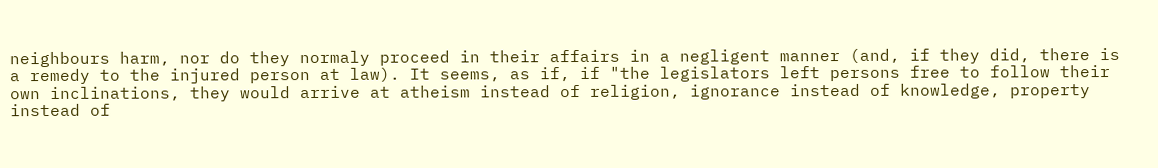neighbours harm, nor do they normaly proceed in their affairs in a negligent manner (and, if they did, there is a remedy to the injured person at law). It seems, as if, if "the legislators left persons free to follow their own inclinations, they would arrive at atheism instead of religion, ignorance instead of knowledge, property instead of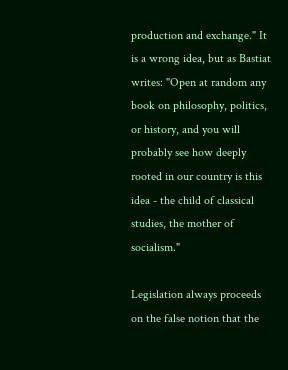production and exchange." It is a wrong idea, but as Bastiat writes: "Open at random any book on philosophy, politics, or history, and you will probably see how deeply rooted in our country is this idea - the child of classical studies, the mother of socialism."

Legislation always proceeds on the false notion that the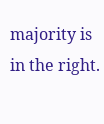majority is in the right.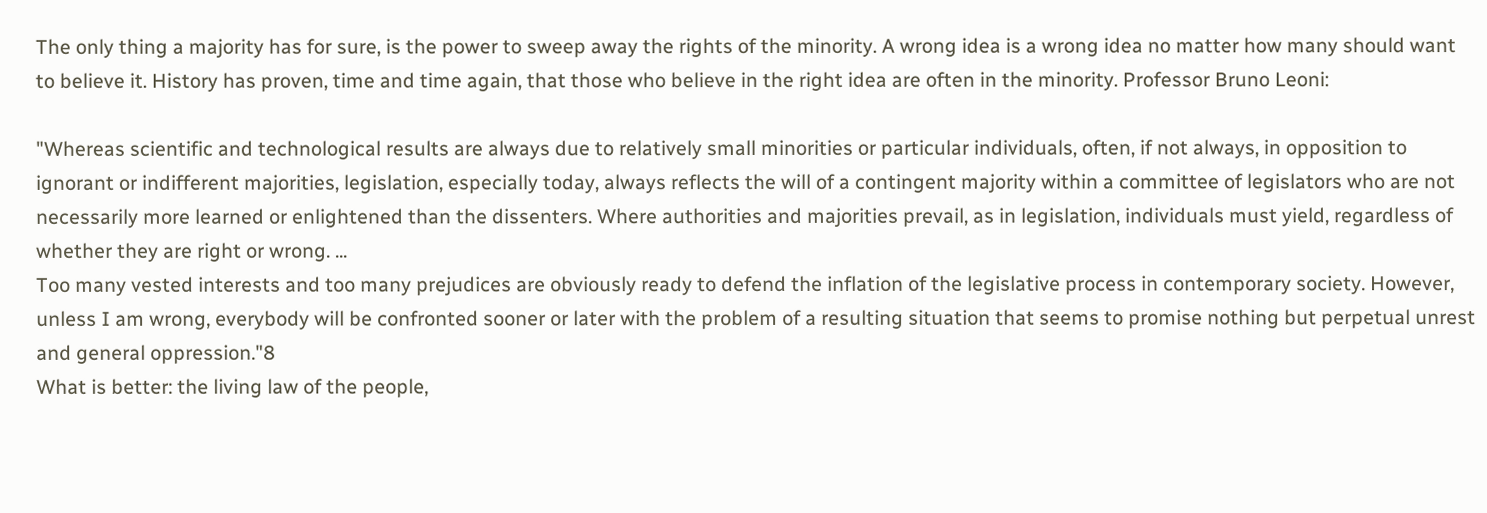The only thing a majority has for sure, is the power to sweep away the rights of the minority. A wrong idea is a wrong idea no matter how many should want to believe it. History has proven, time and time again, that those who believe in the right idea are often in the minority. Professor Bruno Leoni:

"Whereas scientific and technological results are always due to relatively small minorities or particular individuals, often, if not always, in opposition to ignorant or indifferent majorities, legislation, especially today, always reflects the will of a contingent majority within a committee of legislators who are not necessarily more learned or enlightened than the dissenters. Where authorities and majorities prevail, as in legislation, individuals must yield, regardless of whether they are right or wrong. ...
Too many vested interests and too many prejudices are obviously ready to defend the inflation of the legislative process in contemporary society. However, unless I am wrong, everybody will be confronted sooner or later with the problem of a resulting situation that seems to promise nothing but perpetual unrest and general oppression."8
What is better: the living law of the people,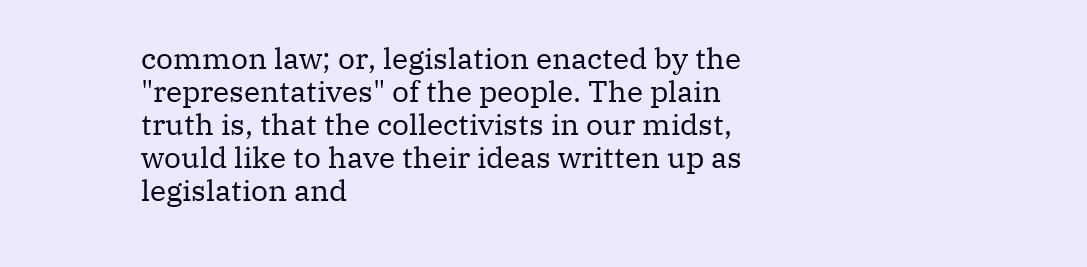common law; or, legislation enacted by the "representatives" of the people. The plain truth is, that the collectivists in our midst, would like to have their ideas written up as legislation and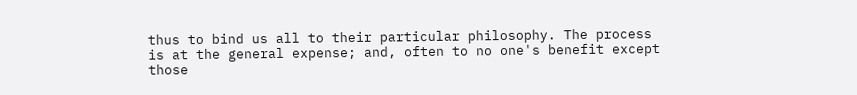thus to bind us all to their particular philosophy. The process is at the general expense; and, often to no one's benefit except those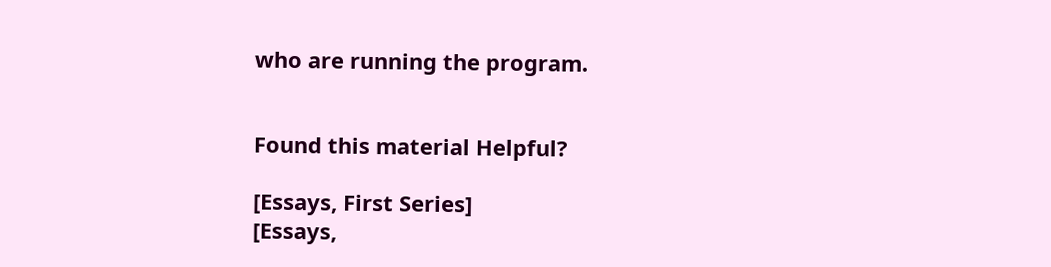who are running the program.


Found this material Helpful?

[Essays, First Series]
[Essays,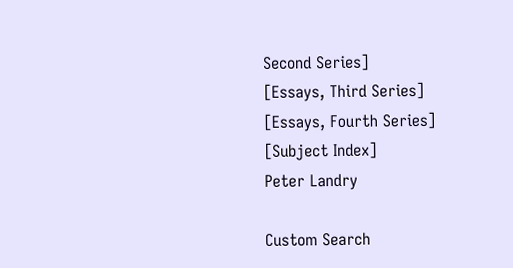Second Series]
[Essays, Third Series]
[Essays, Fourth Series]
[Subject Index]
Peter Landry

Custom Search